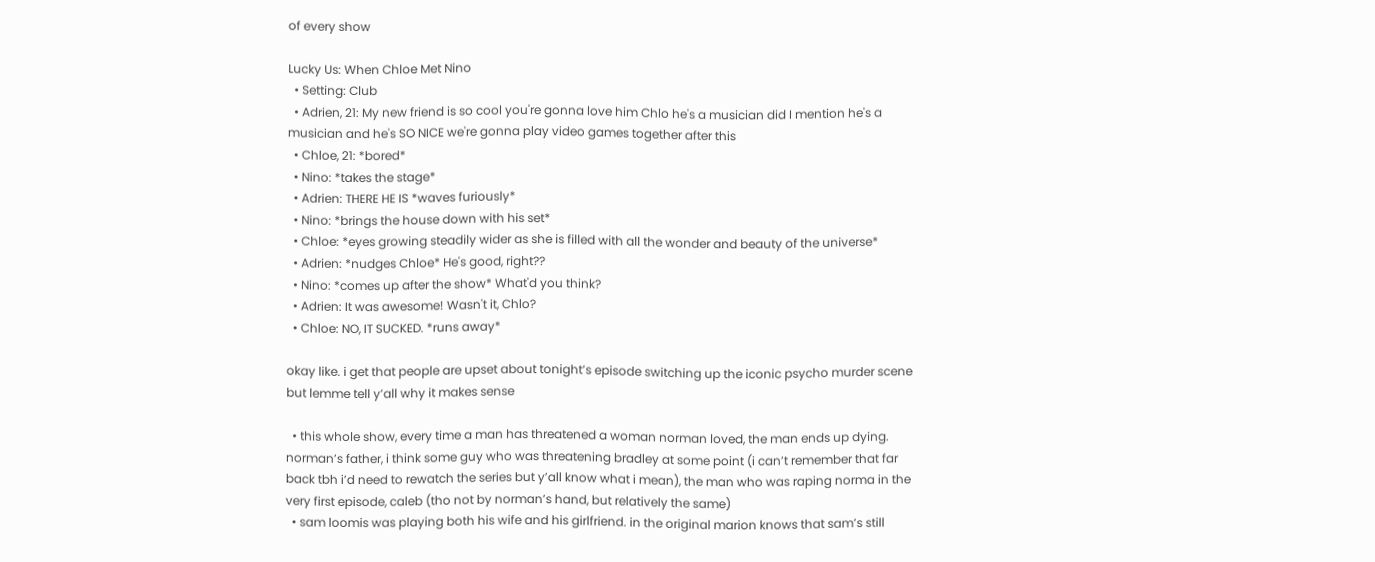of every show

Lucky Us: When Chloe Met Nino
  • Setting: Club
  • Adrien, 21: My new friend is so cool you're gonna love him Chlo he's a musician did I mention he's a musician and he's SO NICE we're gonna play video games together after this
  • Chloe, 21: *bored*
  • Nino: *takes the stage*
  • Adrien: THERE HE IS *waves furiously*
  • Nino: *brings the house down with his set*
  • Chloe: *eyes growing steadily wider as she is filled with all the wonder and beauty of the universe*
  • Adrien: *nudges Chloe* He's good, right??
  • Nino: *comes up after the show* What'd you think?
  • Adrien: It was awesome! Wasn't it, Chlo?
  • Chloe: NO, IT SUCKED. *runs away*

okay like. i get that people are upset about tonight’s episode switching up the iconic psycho murder scene but lemme tell y’all why it makes sense

  • this whole show, every time a man has threatened a woman norman loved, the man ends up dying. norman’s father, i think some guy who was threatening bradley at some point (i can’t remember that far back tbh i’d need to rewatch the series but y’all know what i mean), the man who was raping norma in the very first episode, caleb (tho not by norman’s hand, but relatively the same)
  • sam loomis was playing both his wife and his girlfriend. in the original marion knows that sam’s still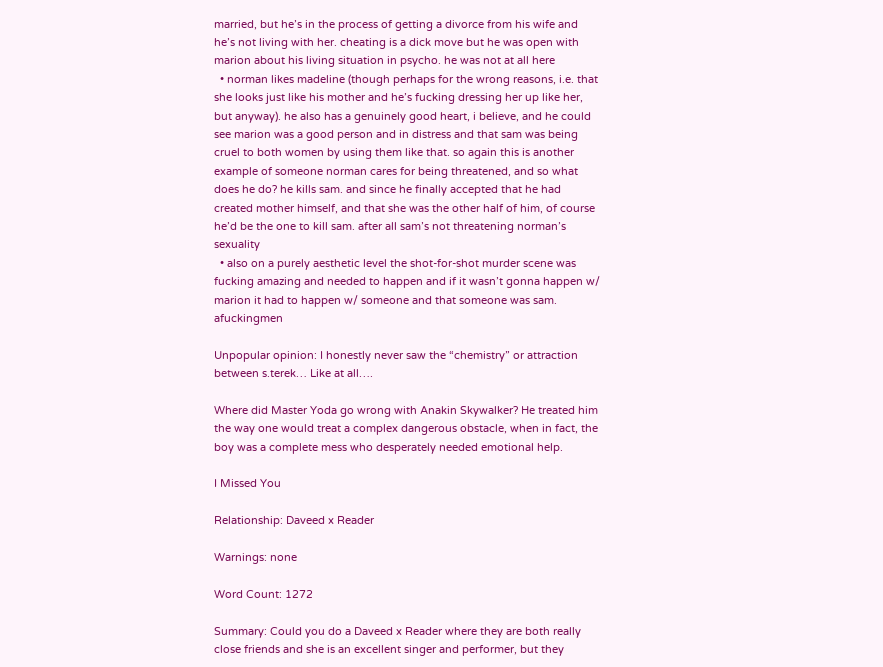married, but he’s in the process of getting a divorce from his wife and he’s not living with her. cheating is a dick move but he was open with marion about his living situation in psycho. he was not at all here
  • norman likes madeline (though perhaps for the wrong reasons, i.e. that she looks just like his mother and he’s fucking dressing her up like her, but anyway). he also has a genuinely good heart, i believe, and he could see marion was a good person and in distress and that sam was being cruel to both women by using them like that. so again this is another example of someone norman cares for being threatened, and so what does he do? he kills sam. and since he finally accepted that he had created mother himself, and that she was the other half of him, of course he’d be the one to kill sam. after all sam’s not threatening norman’s sexuality
  • also on a purely aesthetic level the shot-for-shot murder scene was fucking amazing and needed to happen and if it wasn’t gonna happen w/ marion it had to happen w/ someone and that someone was sam. afuckingmen

Unpopular opinion: I honestly never saw the “chemistry” or attraction between s.terek… Like at all….

Where did Master Yoda go wrong with Anakin Skywalker? He treated him the way one would treat a complex dangerous obstacle, when in fact, the boy was a complete mess who desperately needed emotional help.

I Missed You

Relationship: Daveed x Reader

Warnings: none

Word Count: 1272

Summary: Could you do a Daveed x Reader where they are both really close friends and she is an excellent singer and performer, but they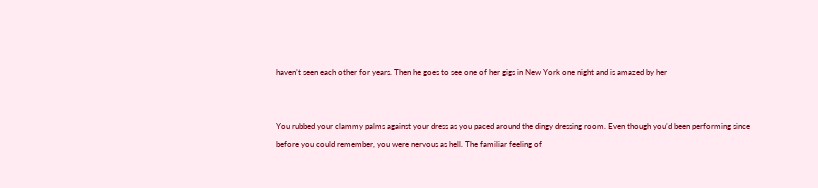haven’t seen each other for years. Then he goes to see one of her gigs in New York one night and is amazed by her


You rubbed your clammy palms against your dress as you paced around the dingy dressing room. Even though you’d been performing since before you could remember, you were nervous as hell. The familiar feeling of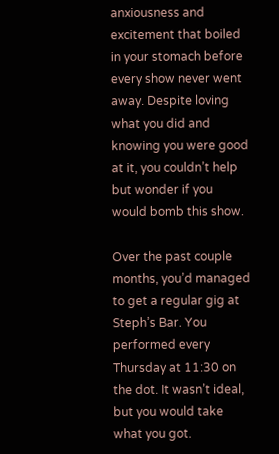anxiousness and excitement that boiled in your stomach before every show never went away. Despite loving what you did and knowing you were good at it, you couldn’t help but wonder if you would bomb this show.

Over the past couple months, you’d managed to get a regular gig at Steph’s Bar. You performed every Thursday at 11:30 on the dot. It wasn’t ideal, but you would take what you got.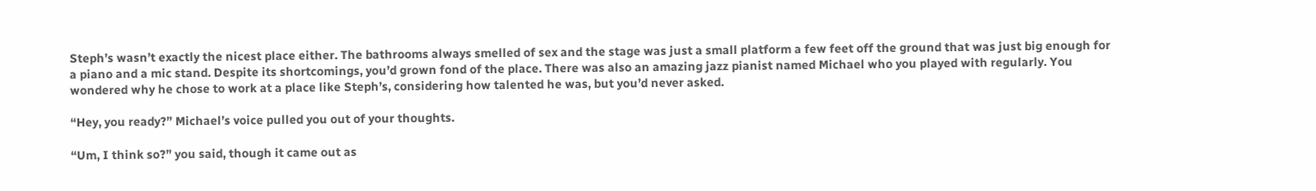Steph’s wasn’t exactly the nicest place either. The bathrooms always smelled of sex and the stage was just a small platform a few feet off the ground that was just big enough for a piano and a mic stand. Despite its shortcomings, you’d grown fond of the place. There was also an amazing jazz pianist named Michael who you played with regularly. You wondered why he chose to work at a place like Steph’s, considering how talented he was, but you’d never asked.

“Hey, you ready?” Michael’s voice pulled you out of your thoughts.

“Um, I think so?” you said, though it came out as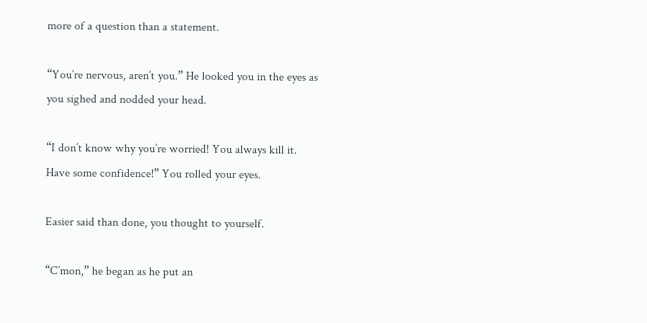more of a question than a statement.

“You’re nervous, aren’t you.” He looked you in the eyes as you sighed and nodded your head.

“I don’t know why you’re worried! You always kill it. Have some confidence!” You rolled your eyes.

Easier said than done, you thought to yourself.

“C’mon,” he began as he put an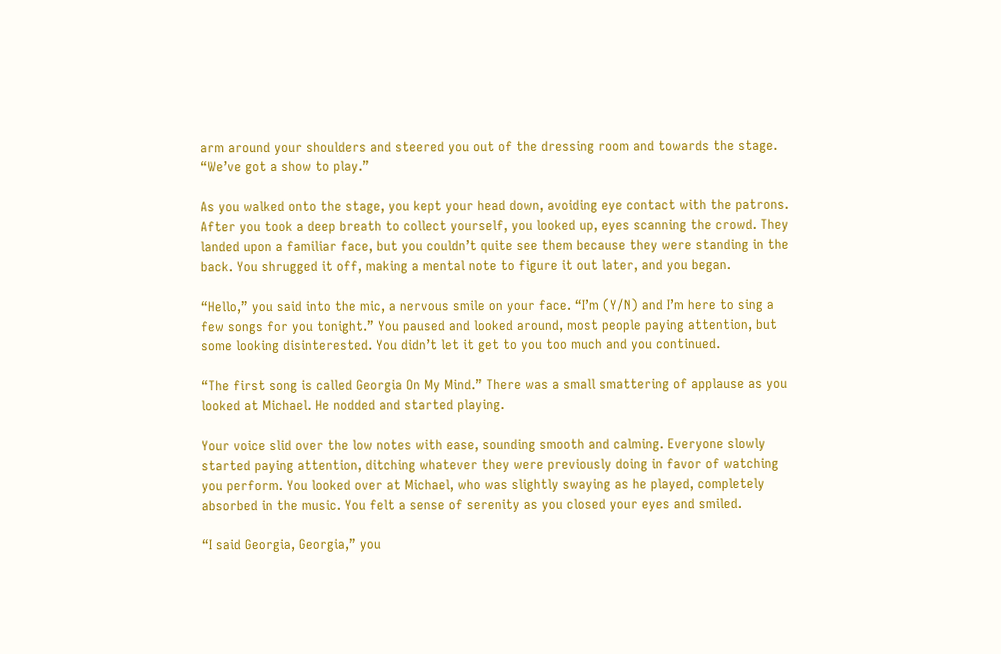arm around your shoulders and steered you out of the dressing room and towards the stage. “We’ve got a show to play.”

As you walked onto the stage, you kept your head down, avoiding eye contact with the patrons. After you took a deep breath to collect yourself, you looked up, eyes scanning the crowd. They landed upon a familiar face, but you couldn’t quite see them because they were standing in the back. You shrugged it off, making a mental note to figure it out later, and you began.

“Hello,” you said into the mic, a nervous smile on your face. “I’m (Y/N) and I’m here to sing a few songs for you tonight.” You paused and looked around, most people paying attention, but some looking disinterested. You didn’t let it get to you too much and you continued.

“The first song is called Georgia On My Mind.” There was a small smattering of applause as you looked at Michael. He nodded and started playing.

Your voice slid over the low notes with ease, sounding smooth and calming. Everyone slowly started paying attention, ditching whatever they were previously doing in favor of watching you perform. You looked over at Michael, who was slightly swaying as he played, completely absorbed in the music. You felt a sense of serenity as you closed your eyes and smiled.

“I said Georgia, Georgia,” you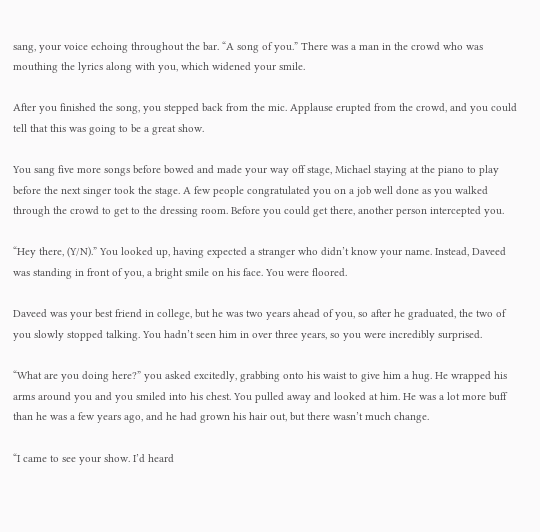sang, your voice echoing throughout the bar. “A song of you.” There was a man in the crowd who was mouthing the lyrics along with you, which widened your smile.

After you finished the song, you stepped back from the mic. Applause erupted from the crowd, and you could tell that this was going to be a great show.

You sang five more songs before bowed and made your way off stage, Michael staying at the piano to play before the next singer took the stage. A few people congratulated you on a job well done as you walked through the crowd to get to the dressing room. Before you could get there, another person intercepted you.

“Hey there, (Y/N).” You looked up, having expected a stranger who didn’t know your name. Instead, Daveed was standing in front of you, a bright smile on his face. You were floored.

Daveed was your best friend in college, but he was two years ahead of you, so after he graduated, the two of you slowly stopped talking. You hadn’t seen him in over three years, so you were incredibly surprised.

“What are you doing here?” you asked excitedly, grabbing onto his waist to give him a hug. He wrapped his arms around you and you smiled into his chest. You pulled away and looked at him. He was a lot more buff than he was a few years ago, and he had grown his hair out, but there wasn’t much change.

“I came to see your show. I’d heard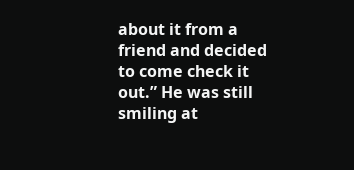about it from a friend and decided to come check it out.” He was still smiling at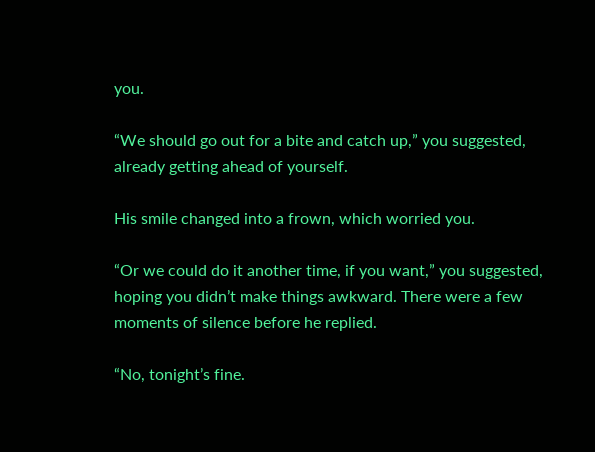you.

“We should go out for a bite and catch up,” you suggested, already getting ahead of yourself.

His smile changed into a frown, which worried you.

“Or we could do it another time, if you want,” you suggested, hoping you didn’t make things awkward. There were a few moments of silence before he replied.

“No, tonight’s fine.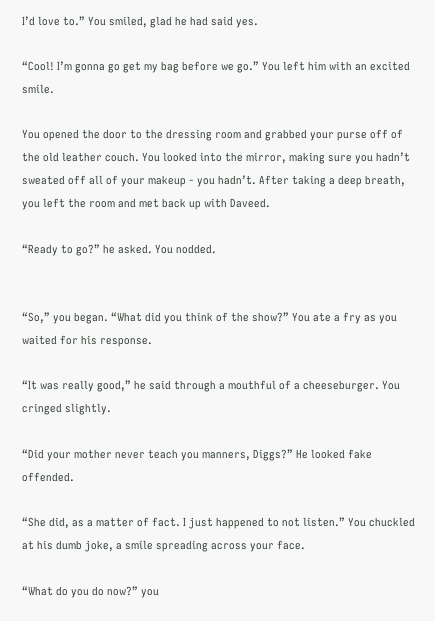I’d love to.” You smiled, glad he had said yes.

“Cool! I’m gonna go get my bag before we go.” You left him with an excited smile.

You opened the door to the dressing room and grabbed your purse off of the old leather couch. You looked into the mirror, making sure you hadn’t sweated off all of your makeup - you hadn’t. After taking a deep breath, you left the room and met back up with Daveed.

“Ready to go?” he asked. You nodded.


“So,” you began. “What did you think of the show?” You ate a fry as you waited for his response.

“It was really good,” he said through a mouthful of a cheeseburger. You cringed slightly.

“Did your mother never teach you manners, Diggs?” He looked fake offended.

“She did, as a matter of fact. I just happened to not listen.” You chuckled at his dumb joke, a smile spreading across your face.

“What do you do now?” you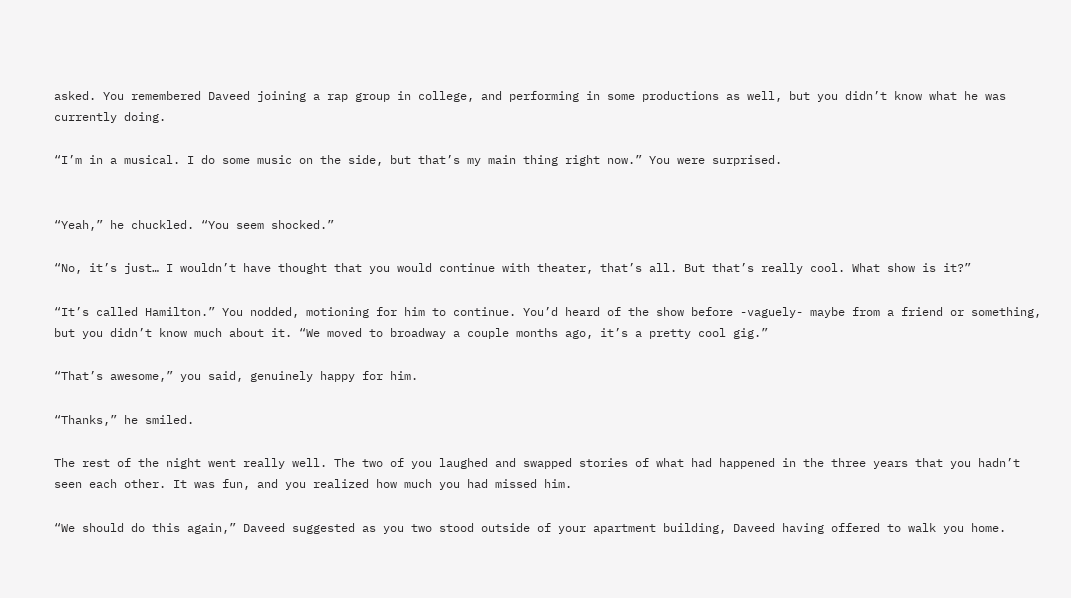asked. You remembered Daveed joining a rap group in college, and performing in some productions as well, but you didn’t know what he was currently doing.

“I’m in a musical. I do some music on the side, but that’s my main thing right now.” You were surprised.


“Yeah,” he chuckled. “You seem shocked.”

“No, it’s just… I wouldn’t have thought that you would continue with theater, that’s all. But that’s really cool. What show is it?”

“It’s called Hamilton.” You nodded, motioning for him to continue. You’d heard of the show before -vaguely- maybe from a friend or something, but you didn’t know much about it. “We moved to broadway a couple months ago, it’s a pretty cool gig.”

“That’s awesome,” you said, genuinely happy for him.

“Thanks,” he smiled.

The rest of the night went really well. The two of you laughed and swapped stories of what had happened in the three years that you hadn’t seen each other. It was fun, and you realized how much you had missed him.

“We should do this again,” Daveed suggested as you two stood outside of your apartment building, Daveed having offered to walk you home.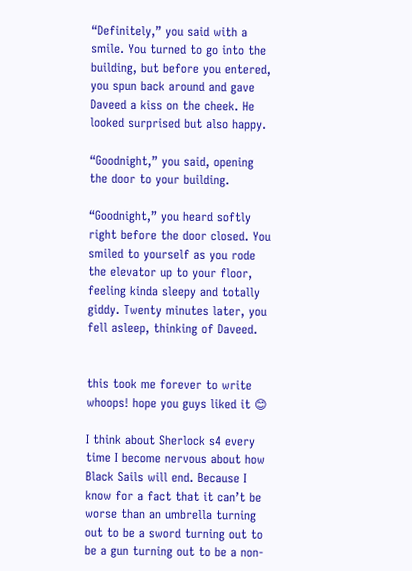“Definitely,” you said with a smile. You turned to go into the building, but before you entered, you spun back around and gave Daveed a kiss on the cheek. He looked surprised but also happy.

“Goodnight,” you said, opening the door to your building.

“Goodnight,” you heard softly right before the door closed. You smiled to yourself as you rode the elevator up to your floor, feeling kinda sleepy and totally giddy. Twenty minutes later, you fell asleep, thinking of Daveed.


this took me forever to write whoops! hope you guys liked it 😊

I think about Sherlock s4 every time I become nervous about how Black Sails will end. Because I know for a fact that it can’t be worse than an umbrella turning out to be a sword turning out to be a gun turning out to be a non-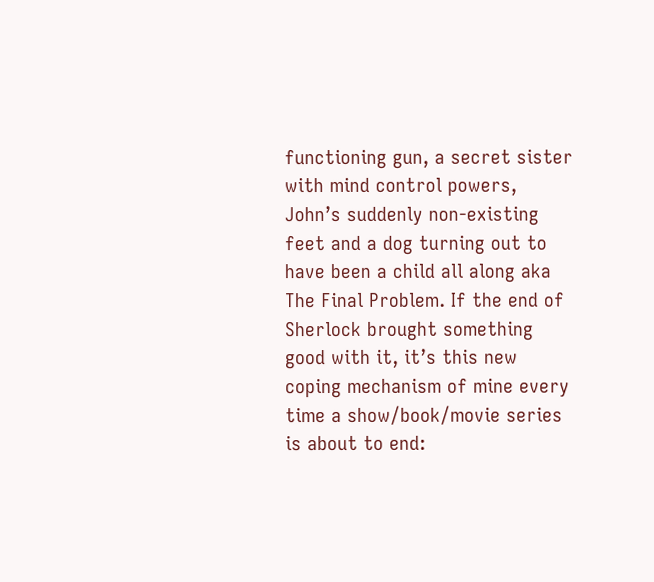functioning gun, a secret sister with mind control powers, John’s suddenly non-existing feet and a dog turning out to have been a child all along aka The Final Problem. If the end of Sherlock brought something good with it, it’s this new coping mechanism of mine every time a show/book/movie series is about to end: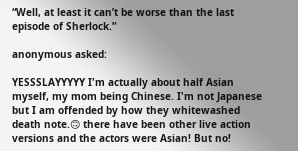“Well, at least it can’t be worse than the last episode of Sherlock.”

anonymous asked:

YESSSLAYYYYY I'm actually about half Asian myself, my mom being Chinese. I'm not Japanese but I am offended by how they whitewashed death note.🙃 there have been other live action versions and the actors were Asian! But no!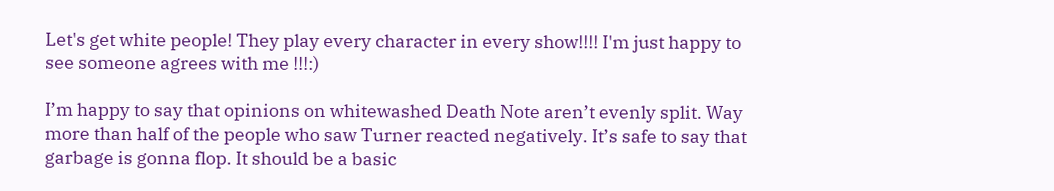Let's get white people! They play every character in every show!!!! I'm just happy to see someone agrees with me !!!:)

I’m happy to say that opinions on whitewashed Death Note aren’t evenly split. Way more than half of the people who saw Turner reacted negatively. It’s safe to say that garbage is gonna flop. It should be a basic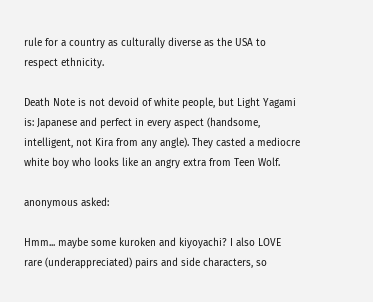rule for a country as culturally diverse as the USA to respect ethnicity.

Death Note is not devoid of white people, but Light Yagami is: Japanese and perfect in every aspect (handsome, intelligent, not Kira from any angle). They casted a mediocre white boy who looks like an angry extra from Teen Wolf.

anonymous asked:

Hmm... maybe some kuroken and kiyoyachi? I also LOVE rare (underappreciated) pairs and side characters, so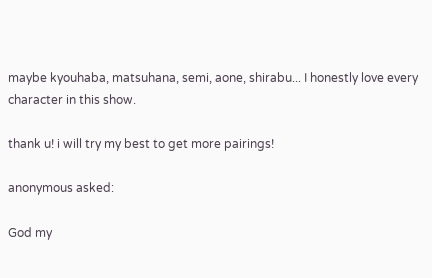maybe kyouhaba, matsuhana, semi, aone, shirabu... I honestly love every character in this show.

thank u! i will try my best to get more pairings!

anonymous asked:

God my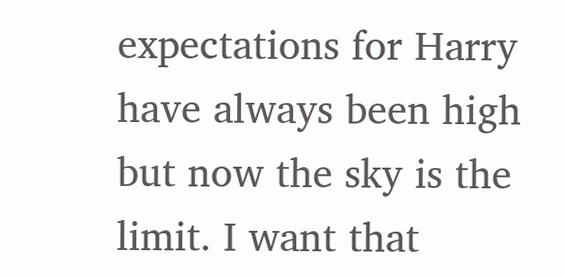expectations for Harry have always been high but now the sky is the limit. I want that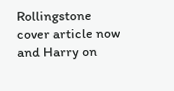Rollingstone cover article now and Harry on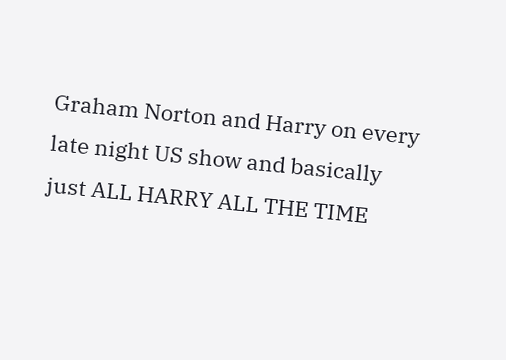Graham Norton and Harry on every late night US show and basically just ALL HARRY ALL THE TIME